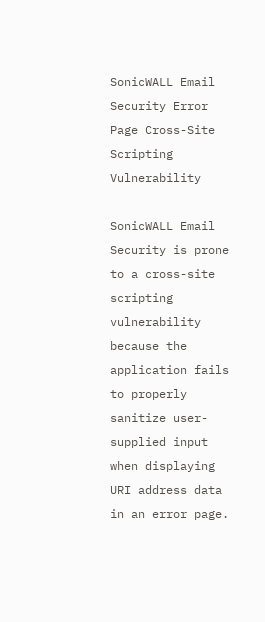SonicWALL Email Security Error Page Cross-Site Scripting Vulnerability

SonicWALL Email Security is prone to a cross-site scripting vulnerability because the application fails to properly sanitize user-supplied input when displaying URI address data in an error page.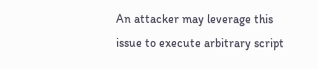An attacker may leverage this issue to execute arbitrary script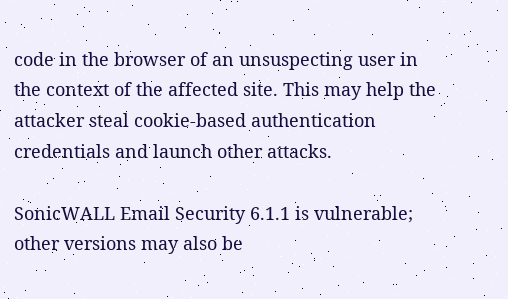code in the browser of an unsuspecting user in the context of the affected site. This may help the attacker steal cookie-based authentication credentials and launch other attacks.

SonicWALL Email Security 6.1.1 is vulnerable; other versions may also be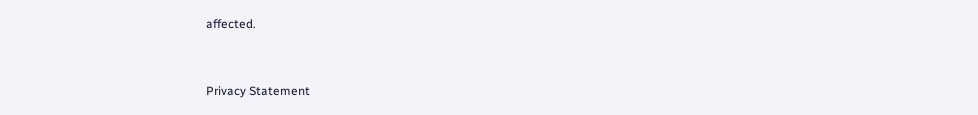affected.


Privacy Statement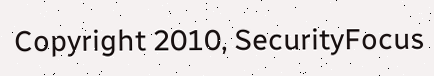Copyright 2010, SecurityFocus